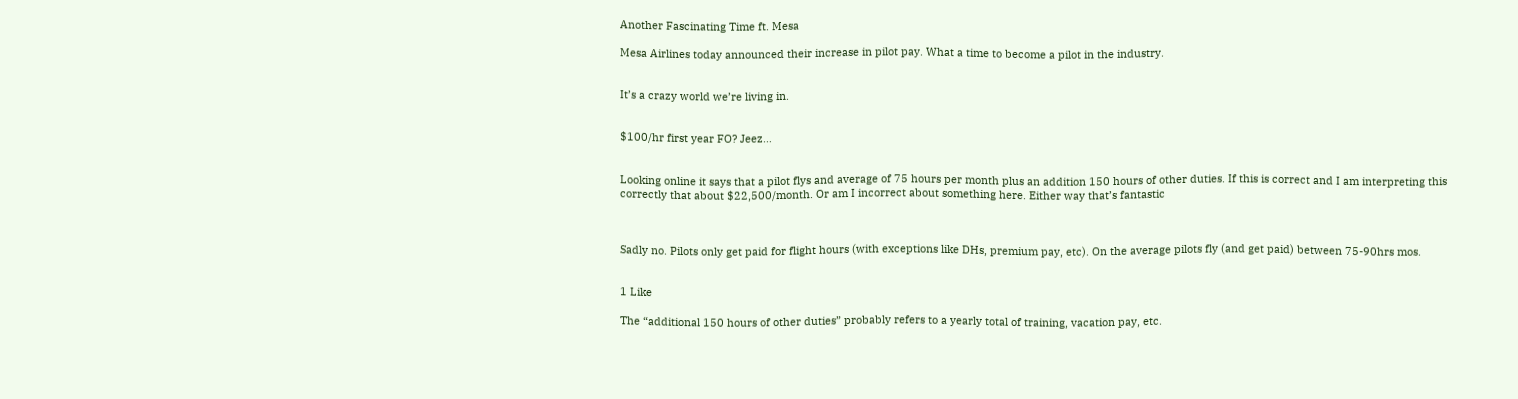Another Fascinating Time ft. Mesa

Mesa Airlines today announced their increase in pilot pay. What a time to become a pilot in the industry.


It’s a crazy world we’re living in.


$100/hr first year FO? Jeez…


Looking online it says that a pilot flys and average of 75 hours per month plus an addition 150 hours of other duties. If this is correct and I am interpreting this correctly that about $22,500/month. Or am I incorrect about something here. Either way that’s fantastic



Sadly no. Pilots only get paid for flight hours (with exceptions like DHs, premium pay, etc). On the average pilots fly (and get paid) between 75-90hrs mos.


1 Like

The “additional 150 hours of other duties” probably refers to a yearly total of training, vacation pay, etc.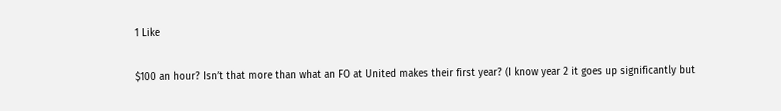1 Like

$100 an hour? Isn’t that more than what an FO at United makes their first year? (I know year 2 it goes up significantly but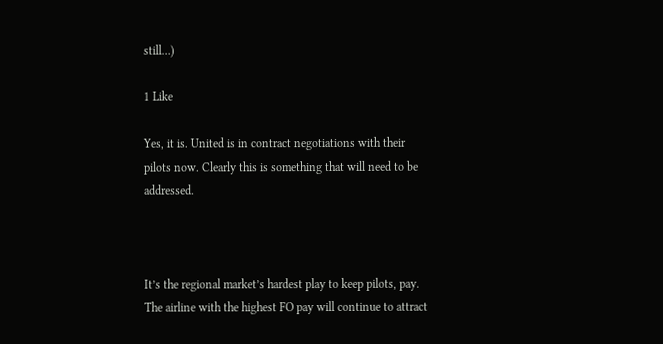still…)

1 Like

Yes, it is. United is in contract negotiations with their pilots now. Clearly this is something that will need to be addressed.



It’s the regional market’s hardest play to keep pilots, pay. The airline with the highest FO pay will continue to attract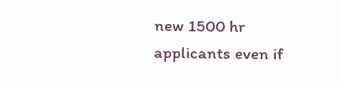new 1500 hr applicants even if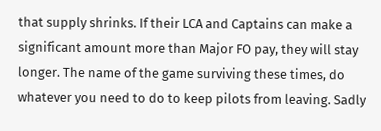that supply shrinks. If their LCA and Captains can make a significant amount more than Major FO pay, they will stay longer. The name of the game surviving these times, do whatever you need to do to keep pilots from leaving. Sadly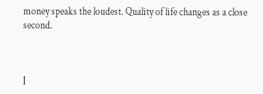money speaks the loudest. Quality of life changes as a close second.



I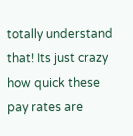totally understand that! Its just crazy how quick these pay rates are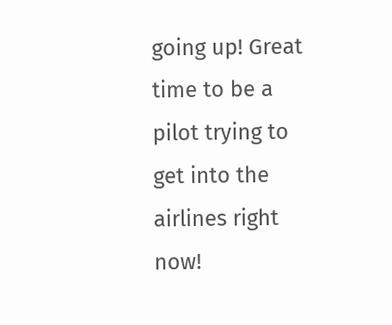going up! Great time to be a pilot trying to get into the airlines right now!